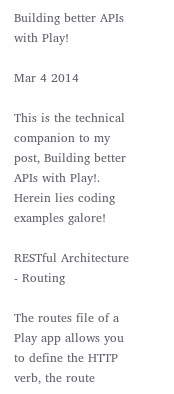Building better APIs with Play!

Mar 4 2014

This is the technical companion to my post, Building better APIs with Play!. Herein lies coding examples galore!

RESTful Architecture - Routing

The routes file of a Play app allows you to define the HTTP verb, the route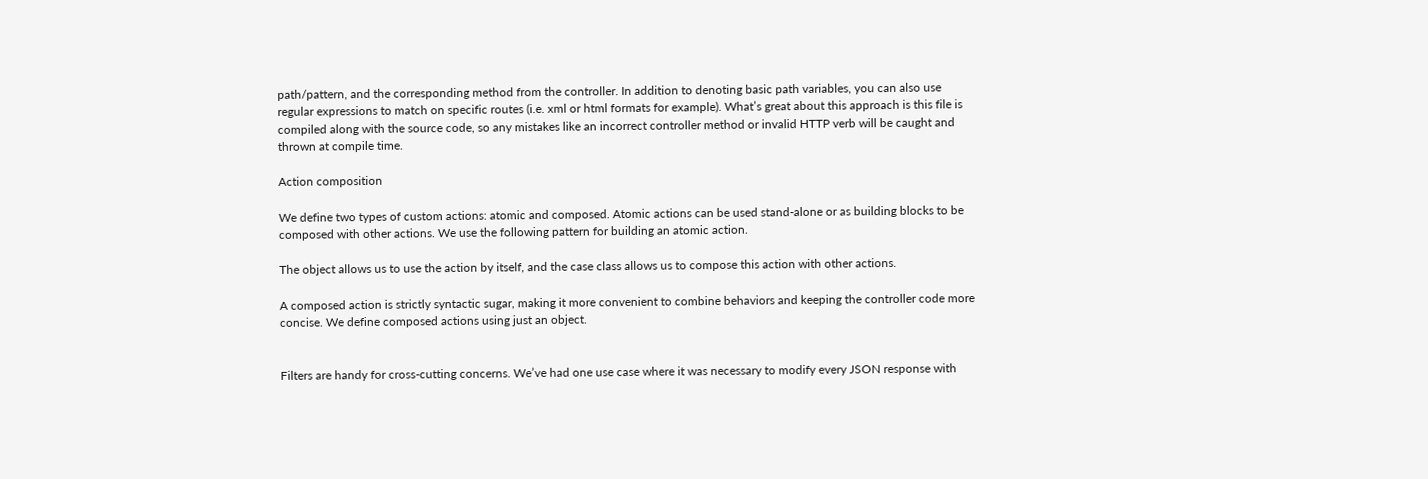path/pattern, and the corresponding method from the controller. In addition to denoting basic path variables, you can also use regular expressions to match on specific routes (i.e. xml or html formats for example). What’s great about this approach is this file is compiled along with the source code, so any mistakes like an incorrect controller method or invalid HTTP verb will be caught and thrown at compile time.

Action composition

We define two types of custom actions: atomic and composed. Atomic actions can be used stand-alone or as building blocks to be composed with other actions. We use the following pattern for building an atomic action.

The object allows us to use the action by itself, and the case class allows us to compose this action with other actions.

A composed action is strictly syntactic sugar, making it more convenient to combine behaviors and keeping the controller code more concise. We define composed actions using just an object.


Filters are handy for cross-cutting concerns. We’ve had one use case where it was necessary to modify every JSON response with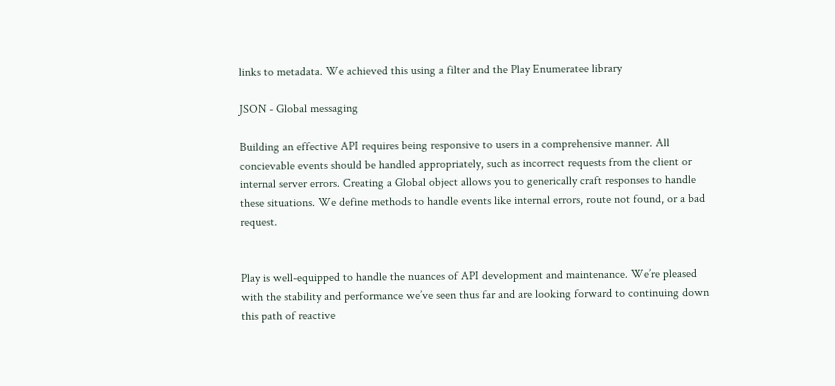links to metadata. We achieved this using a filter and the Play Enumeratee library

JSON - Global messaging

Building an effective API requires being responsive to users in a comprehensive manner. All concievable events should be handled appropriately, such as incorrect requests from the client or internal server errors. Creating a Global object allows you to generically craft responses to handle these situations. We define methods to handle events like internal errors, route not found, or a bad request.


Play is well-equipped to handle the nuances of API development and maintenance. We’re pleased with the stability and performance we’ve seen thus far and are looking forward to continuing down this path of reactive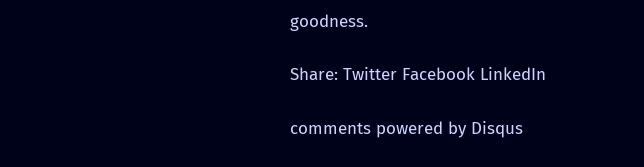goodness.

Share: Twitter Facebook LinkedIn

comments powered by Disqus